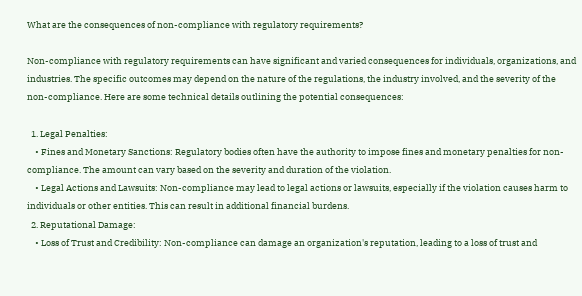What are the consequences of non-compliance with regulatory requirements?

Non-compliance with regulatory requirements can have significant and varied consequences for individuals, organizations, and industries. The specific outcomes may depend on the nature of the regulations, the industry involved, and the severity of the non-compliance. Here are some technical details outlining the potential consequences:

  1. Legal Penalties:
    • Fines and Monetary Sanctions: Regulatory bodies often have the authority to impose fines and monetary penalties for non-compliance. The amount can vary based on the severity and duration of the violation.
    • Legal Actions and Lawsuits: Non-compliance may lead to legal actions or lawsuits, especially if the violation causes harm to individuals or other entities. This can result in additional financial burdens.
  2. Reputational Damage:
    • Loss of Trust and Credibility: Non-compliance can damage an organization's reputation, leading to a loss of trust and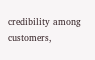credibility among customers,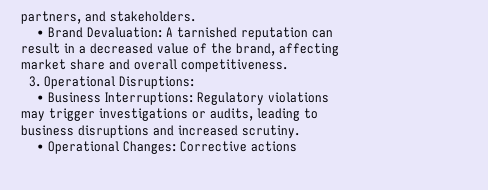partners, and stakeholders.
    • Brand Devaluation: A tarnished reputation can result in a decreased value of the brand, affecting market share and overall competitiveness.
  3. Operational Disruptions:
    • Business Interruptions: Regulatory violations may trigger investigations or audits, leading to business disruptions and increased scrutiny.
    • Operational Changes: Corrective actions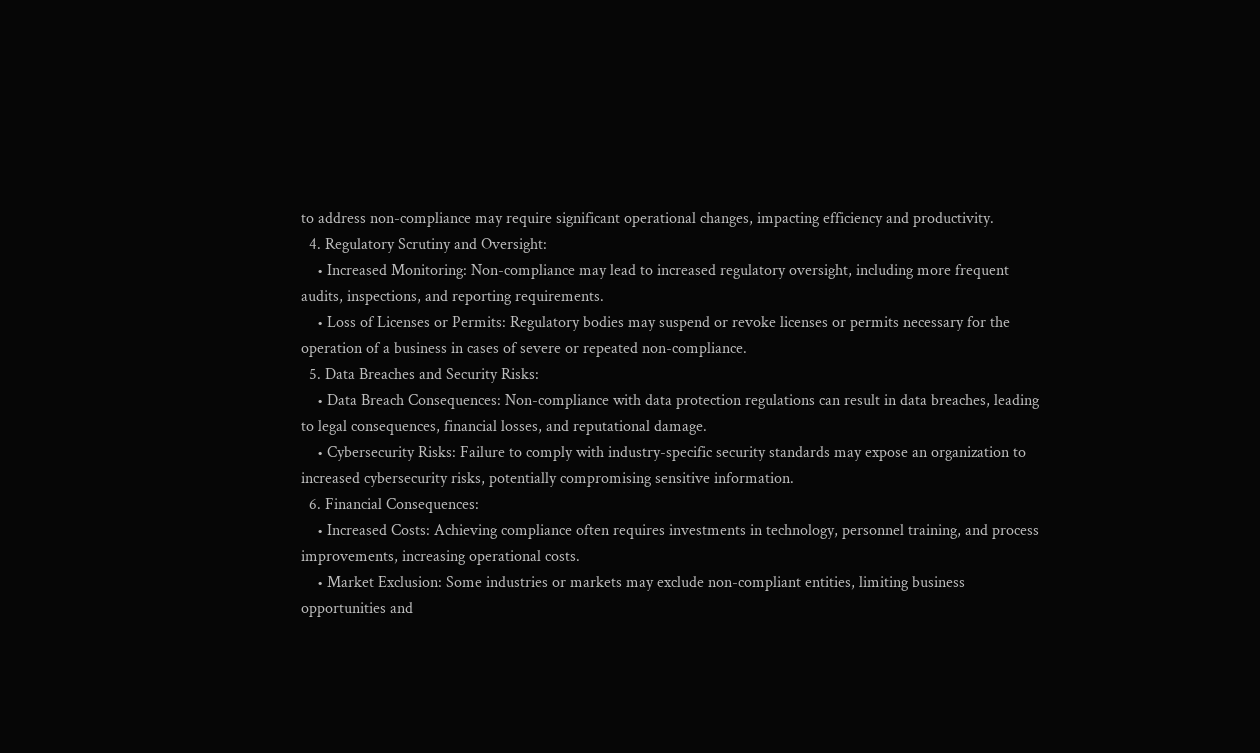to address non-compliance may require significant operational changes, impacting efficiency and productivity.
  4. Regulatory Scrutiny and Oversight:
    • Increased Monitoring: Non-compliance may lead to increased regulatory oversight, including more frequent audits, inspections, and reporting requirements.
    • Loss of Licenses or Permits: Regulatory bodies may suspend or revoke licenses or permits necessary for the operation of a business in cases of severe or repeated non-compliance.
  5. Data Breaches and Security Risks:
    • Data Breach Consequences: Non-compliance with data protection regulations can result in data breaches, leading to legal consequences, financial losses, and reputational damage.
    • Cybersecurity Risks: Failure to comply with industry-specific security standards may expose an organization to increased cybersecurity risks, potentially compromising sensitive information.
  6. Financial Consequences:
    • Increased Costs: Achieving compliance often requires investments in technology, personnel training, and process improvements, increasing operational costs.
    • Market Exclusion: Some industries or markets may exclude non-compliant entities, limiting business opportunities and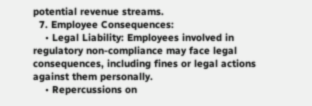potential revenue streams.
  7. Employee Consequences:
    • Legal Liability: Employees involved in regulatory non-compliance may face legal consequences, including fines or legal actions against them personally.
    • Repercussions on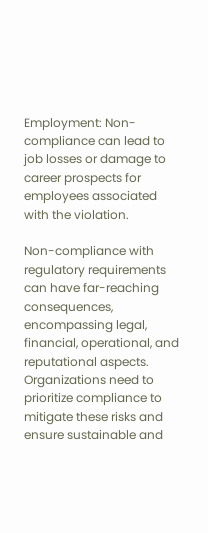Employment: Non-compliance can lead to job losses or damage to career prospects for employees associated with the violation.

Non-compliance with regulatory requirements can have far-reaching consequences, encompassing legal, financial, operational, and reputational aspects. Organizations need to prioritize compliance to mitigate these risks and ensure sustainable and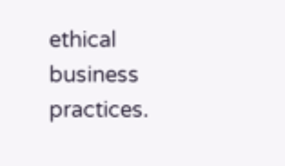ethical business practices.